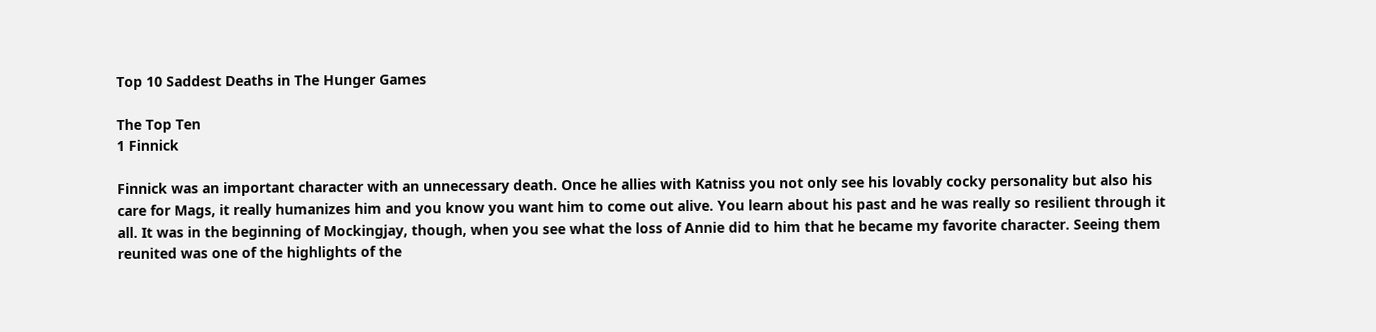Top 10 Saddest Deaths in The Hunger Games

The Top Ten
1 Finnick

Finnick was an important character with an unnecessary death. Once he allies with Katniss you not only see his lovably cocky personality but also his care for Mags, it really humanizes him and you know you want him to come out alive. You learn about his past and he was really so resilient through it all. It was in the beginning of Mockingjay, though, when you see what the loss of Annie did to him that he became my favorite character. Seeing them reunited was one of the highlights of the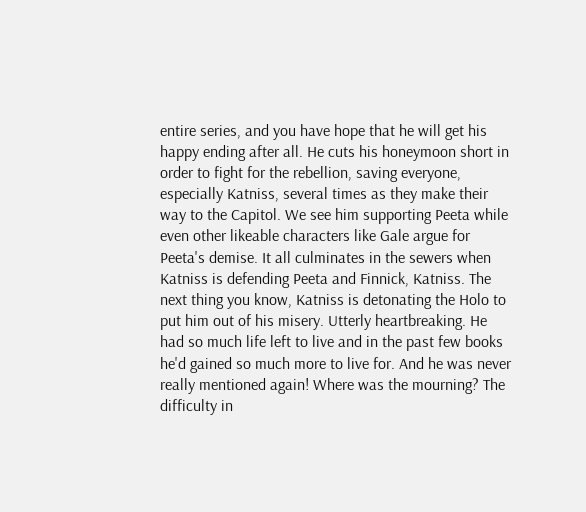entire series, and you have hope that he will get his happy ending after all. He cuts his honeymoon short in order to fight for the rebellion, saving everyone, especially Katniss, several times as they make their way to the Capitol. We see him supporting Peeta while even other likeable characters like Gale argue for Peeta's demise. It all culminates in the sewers when Katniss is defending Peeta and Finnick, Katniss. The next thing you know, Katniss is detonating the Holo to put him out of his misery. Utterly heartbreaking. He had so much life left to live and in the past few books he'd gained so much more to live for. And he was never really mentioned again! Where was the mourning? The difficulty in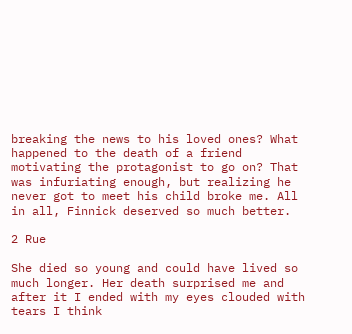breaking the news to his loved ones? What happened to the death of a friend motivating the protagonist to go on? That was infuriating enough, but realizing he never got to meet his child broke me. All in all, Finnick deserved so much better.

2 Rue

She died so young and could have lived so much longer. Her death surprised me and after it I ended with my eyes clouded with tears I think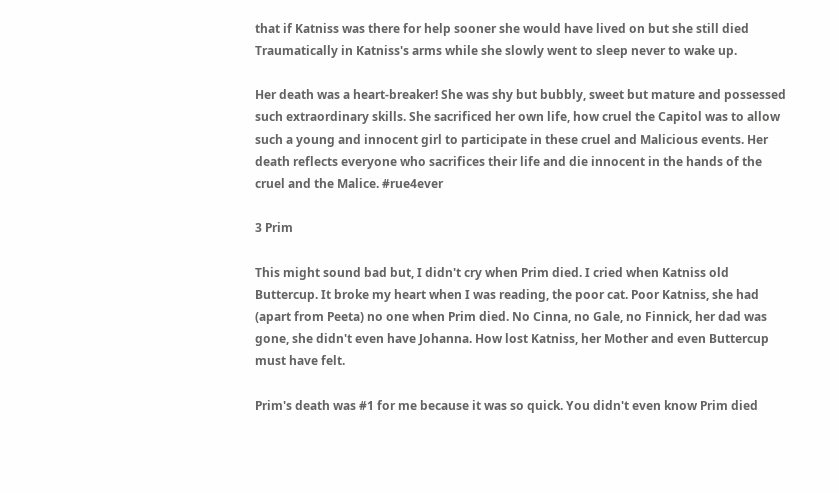that if Katniss was there for help sooner she would have lived on but she still died Traumatically in Katniss's arms while she slowly went to sleep never to wake up.

Her death was a heart-breaker! She was shy but bubbly, sweet but mature and possessed such extraordinary skills. She sacrificed her own life, how cruel the Capitol was to allow such a young and innocent girl to participate in these cruel and Malicious events. Her death reflects everyone who sacrifices their life and die innocent in the hands of the cruel and the Malice. #rue4ever

3 Prim

This might sound bad but, I didn't cry when Prim died. I cried when Katniss old Buttercup. It broke my heart when I was reading, the poor cat. Poor Katniss, she had (apart from Peeta) no one when Prim died. No Cinna, no Gale, no Finnick, her dad was gone, she didn't even have Johanna. How lost Katniss, her Mother and even Buttercup must have felt.

Prim's death was #1 for me because it was so quick. You didn't even know Prim died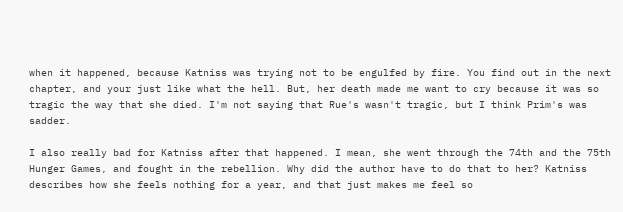when it happened, because Katniss was trying not to be engulfed by fire. You find out in the next chapter, and your just like what the hell. But, her death made me want to cry because it was so tragic the way that she died. I'm not saying that Rue's wasn't tragic, but I think Prim's was sadder.

I also really bad for Katniss after that happened. I mean, she went through the 74th and the 75th Hunger Games, and fought in the rebellion. Why did the author have to do that to her? Katniss describes how she feels nothing for a year, and that just makes me feel so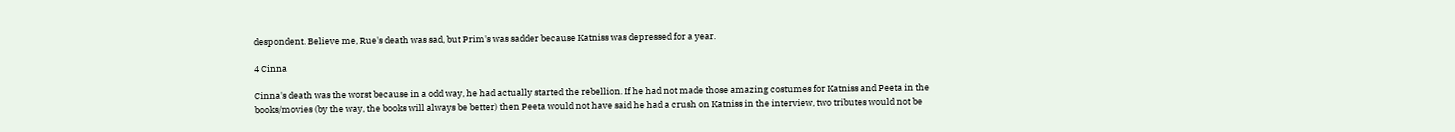despondent. Believe me, Rue's death was sad, but Prim's was sadder because Katniss was depressed for a year.

4 Cinna

Cinna's death was the worst because in a odd way, he had actually started the rebellion. If he had not made those amazing costumes for Katniss and Peeta in the books/movies (by the way, the books will always be better) then Peeta would not have said he had a crush on Katniss in the interview, two tributes would not be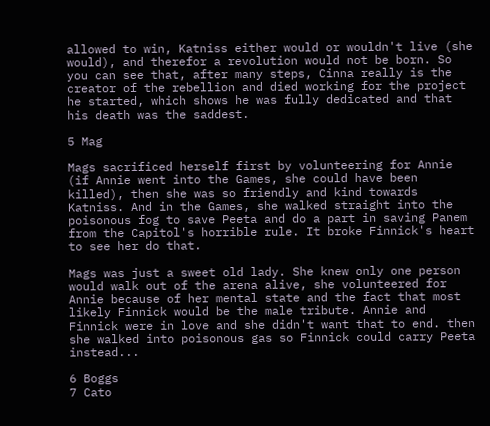allowed to win, Katniss either would or wouldn't live (she would), and therefor a revolution would not be born. So you can see that, after many steps, Cinna really is the creator of the rebellion and died working for the project he started, which shows he was fully dedicated and that his death was the saddest.

5 Mag

Mags sacrificed herself first by volunteering for Annie (if Annie went into the Games, she could have been killed), then she was so friendly and kind towards Katniss. And in the Games, she walked straight into the poisonous fog to save Peeta and do a part in saving Panem from the Capitol's horrible rule. It broke Finnick's heart to see her do that.

Mags was just a sweet old lady. She knew only one person would walk out of the arena alive, she volunteered for Annie because of her mental state and the fact that most likely Finnick would be the male tribute. Annie and Finnick were in love and she didn't want that to end. then she walked into poisonous gas so Finnick could carry Peeta instead...

6 Boggs
7 Cato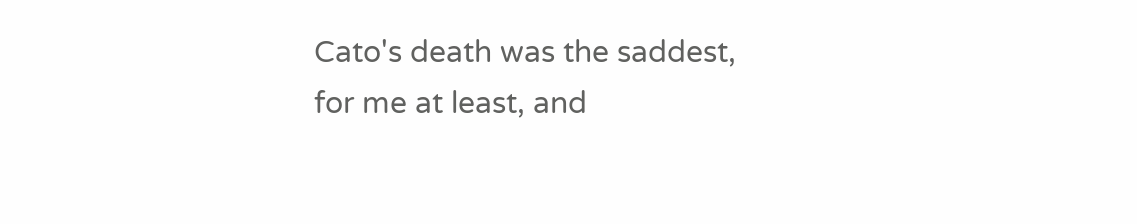Cato's death was the saddest, for me at least, and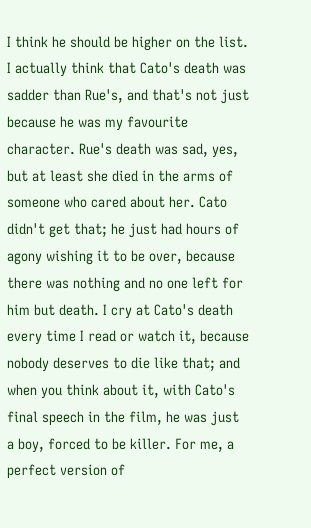I think he should be higher on the list. I actually think that Cato's death was sadder than Rue's, and that's not just because he was my favourite character. Rue's death was sad, yes, but at least she died in the arms of someone who cared about her. Cato didn't get that; he just had hours of agony wishing it to be over, because there was nothing and no one left for him but death. I cry at Cato's death every time I read or watch it, because nobody deserves to die like that; and when you think about it, with Cato's final speech in the film, he was just a boy, forced to be killer. For me, a perfect version of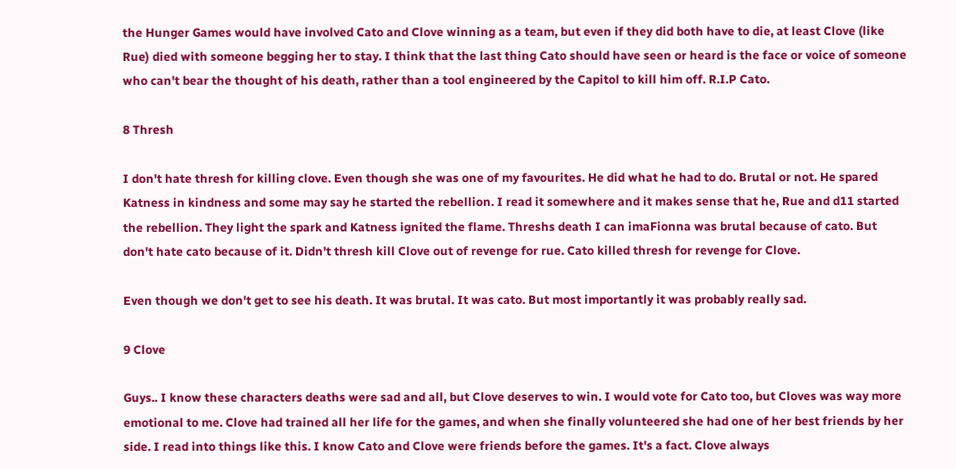the Hunger Games would have involved Cato and Clove winning as a team, but even if they did both have to die, at least Clove (like Rue) died with someone begging her to stay. I think that the last thing Cato should have seen or heard is the face or voice of someone who can't bear the thought of his death, rather than a tool engineered by the Capitol to kill him off. R.I.P Cato.

8 Thresh

I don't hate thresh for killing clove. Even though she was one of my favourites. He did what he had to do. Brutal or not. He spared Katness in kindness and some may say he started the rebellion. I read it somewhere and it makes sense that he, Rue and d11 started the rebellion. They light the spark and Katness ignited the flame. Threshs death I can imaFionna was brutal because of cato. But don't hate cato because of it. Didn't thresh kill Clove out of revenge for rue. Cato killed thresh for revenge for Clove.

Even though we don't get to see his death. It was brutal. It was cato. But most importantly it was probably really sad.

9 Clove

Guys.. I know these characters deaths were sad and all, but Clove deserves to win. I would vote for Cato too, but Cloves was way more emotional to me. Clove had trained all her life for the games, and when she finally volunteered she had one of her best friends by her side. I read into things like this. I know Cato and Clove were friends before the games. It's a fact. Clove always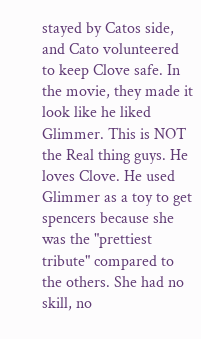stayed by Catos side, and Cato volunteered to keep Clove safe. In the movie, they made it look like he liked Glimmer. This is NOT the Real thing guys. He loves Clove. He used Glimmer as a toy to get spencers because she was the "prettiest tribute" compared to the others. She had no skill, no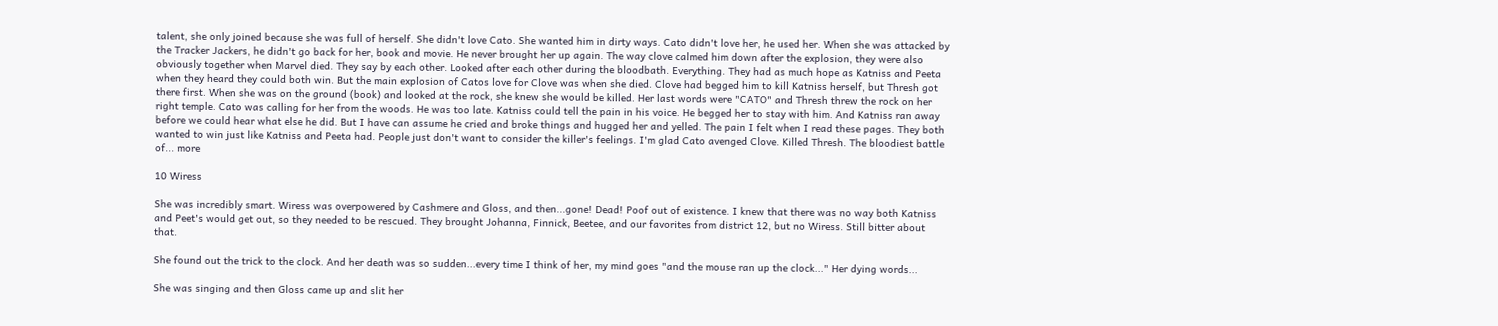talent, she only joined because she was full of herself. She didn't love Cato. She wanted him in dirty ways. Cato didn't love her, he used her. When she was attacked by the Tracker Jackers, he didn't go back for her, book and movie. He never brought her up again. The way clove calmed him down after the explosion, they were also obviously together when Marvel died. They say by each other. Looked after each other during the bloodbath. Everything. They had as much hope as Katniss and Peeta when they heard they could both win. But the main explosion of Catos love for Clove was when she died. Clove had begged him to kill Katniss herself, but Thresh got there first. When she was on the ground (book) and looked at the rock, she knew she would be killed. Her last words were "CATO" and Thresh threw the rock on her right temple. Cato was calling for her from the woods. He was too late. Katniss could tell the pain in his voice. He begged her to stay with him. And Katniss ran away before we could hear what else he did. But I have can assume he cried and broke things and hugged her and yelled. The pain I felt when I read these pages. They both wanted to win just like Katniss and Peeta had. People just don't want to consider the killer's feelings. I'm glad Cato avenged Clove. Killed Thresh. The bloodiest battle of... more

10 Wiress

She was incredibly smart. Wiress was overpowered by Cashmere and Gloss, and then...gone! Dead! Poof out of existence. I knew that there was no way both Katniss and Peet's would get out, so they needed to be rescued. They brought Johanna, Finnick, Beetee, and our favorites from district 12, but no Wiress. Still bitter about that.

She found out the trick to the clock. And her death was so sudden...every time I think of her, my mind goes "and the mouse ran up the clock..." Her dying words...

She was singing and then Gloss came up and slit her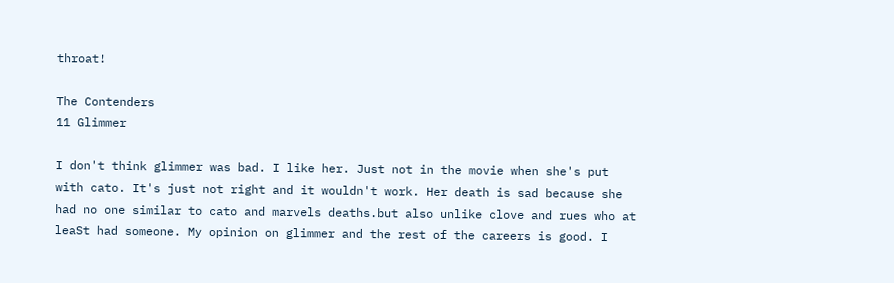throat!

The Contenders
11 Glimmer

I don't think glimmer was bad. I like her. Just not in the movie when she's put with cato. It's just not right and it wouldn't work. Her death is sad because she had no one similar to cato and marvels deaths.but also unlike clove and rues who at leaSt had someone. My opinion on glimmer and the rest of the careers is good. I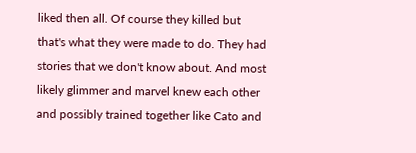liked then all. Of course they killed but that's what they were made to do. They had stories that we don't know about. And most likely glimmer and marvel knew each other and possibly trained together like Cato and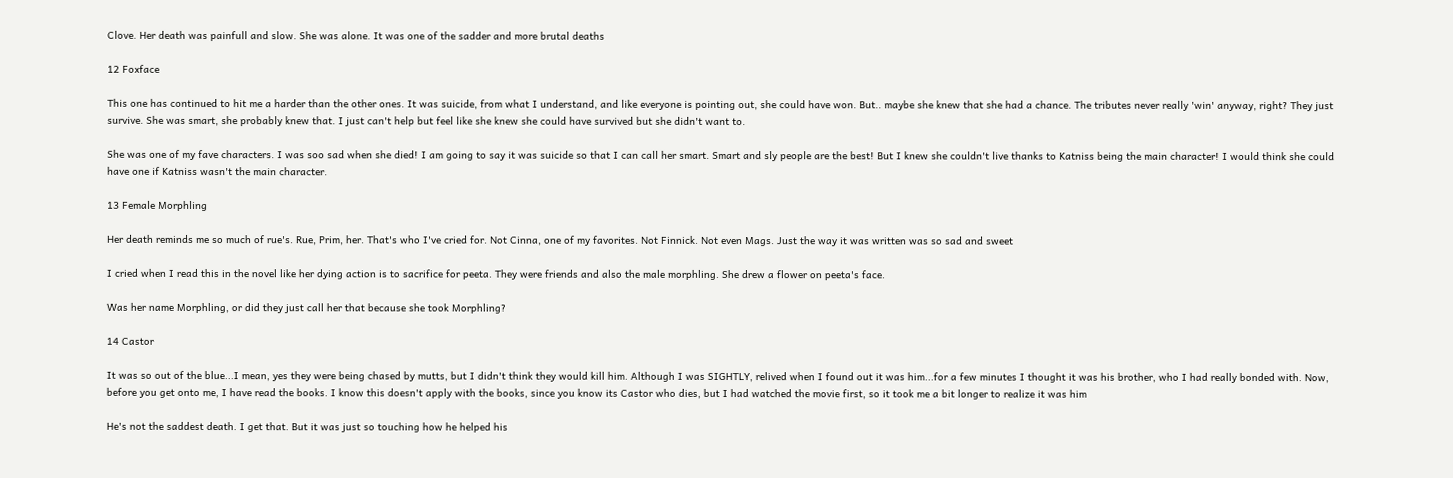Clove. Her death was painfull and slow. She was alone. It was one of the sadder and more brutal deaths

12 Foxface

This one has continued to hit me a harder than the other ones. It was suicide, from what I understand, and like everyone is pointing out, she could have won. But.. maybe she knew that she had a chance. The tributes never really 'win' anyway, right? They just survive. She was smart, she probably knew that. I just can't help but feel like she knew she could have survived but she didn't want to.

She was one of my fave characters. I was soo sad when she died! I am going to say it was suicide so that I can call her smart. Smart and sly people are the best! But I knew she couldn't live thanks to Katniss being the main character! I would think she could have one if Katniss wasn't the main character.

13 Female Morphling

Her death reminds me so much of rue's. Rue, Prim, her. That's who I've cried for. Not Cinna, one of my favorites. Not Finnick. Not even Mags. Just the way it was written was so sad and sweet

I cried when I read this in the novel like her dying action is to sacrifice for peeta. They were friends and also the male morphling. She drew a flower on peeta's face.

Was her name Morphling, or did they just call her that because she took Morphling?

14 Castor

It was so out of the blue...I mean, yes they were being chased by mutts, but I didn't think they would kill him. Although I was SIGHTLY, relived when I found out it was him...for a few minutes I thought it was his brother, who I had really bonded with. Now, before you get onto me, I have read the books. I know this doesn't apply with the books, since you know its Castor who dies, but I had watched the movie first, so it took me a bit longer to realize it was him

He's not the saddest death. I get that. But it was just so touching how he helped his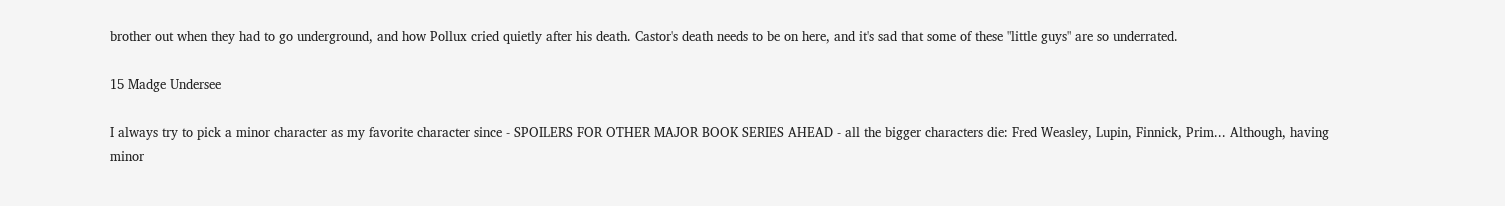brother out when they had to go underground, and how Pollux cried quietly after his death. Castor's death needs to be on here, and it's sad that some of these "little guys" are so underrated.

15 Madge Undersee

I always try to pick a minor character as my favorite character since - SPOILERS FOR OTHER MAJOR BOOK SERIES AHEAD - all the bigger characters die: Fred Weasley, Lupin, Finnick, Prim... Although, having minor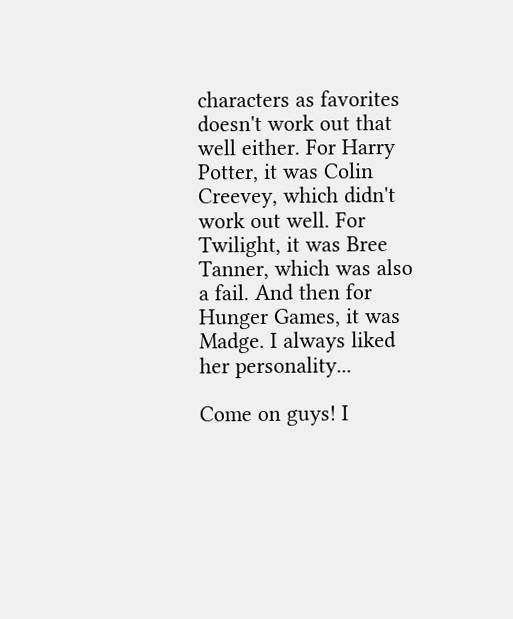characters as favorites doesn't work out that well either. For Harry Potter, it was Colin Creevey, which didn't work out well. For Twilight, it was Bree Tanner, which was also a fail. And then for Hunger Games, it was Madge. I always liked her personality...

Come on guys! I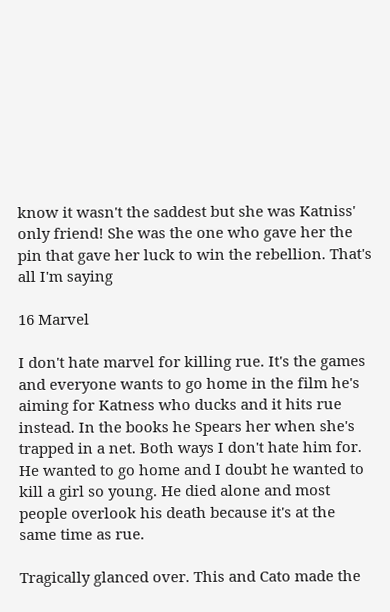know it wasn't the saddest but she was Katniss' only friend! She was the one who gave her the pin that gave her luck to win the rebellion. That's all I'm saying

16 Marvel

I don't hate marvel for killing rue. It's the games and everyone wants to go home in the film he's aiming for Katness who ducks and it hits rue instead. In the books he Spears her when she's trapped in a net. Both ways I don't hate him for. He wanted to go home and I doubt he wanted to kill a girl so young. He died alone and most people overlook his death because it's at the same time as rue.

Tragically glanced over. This and Cato made the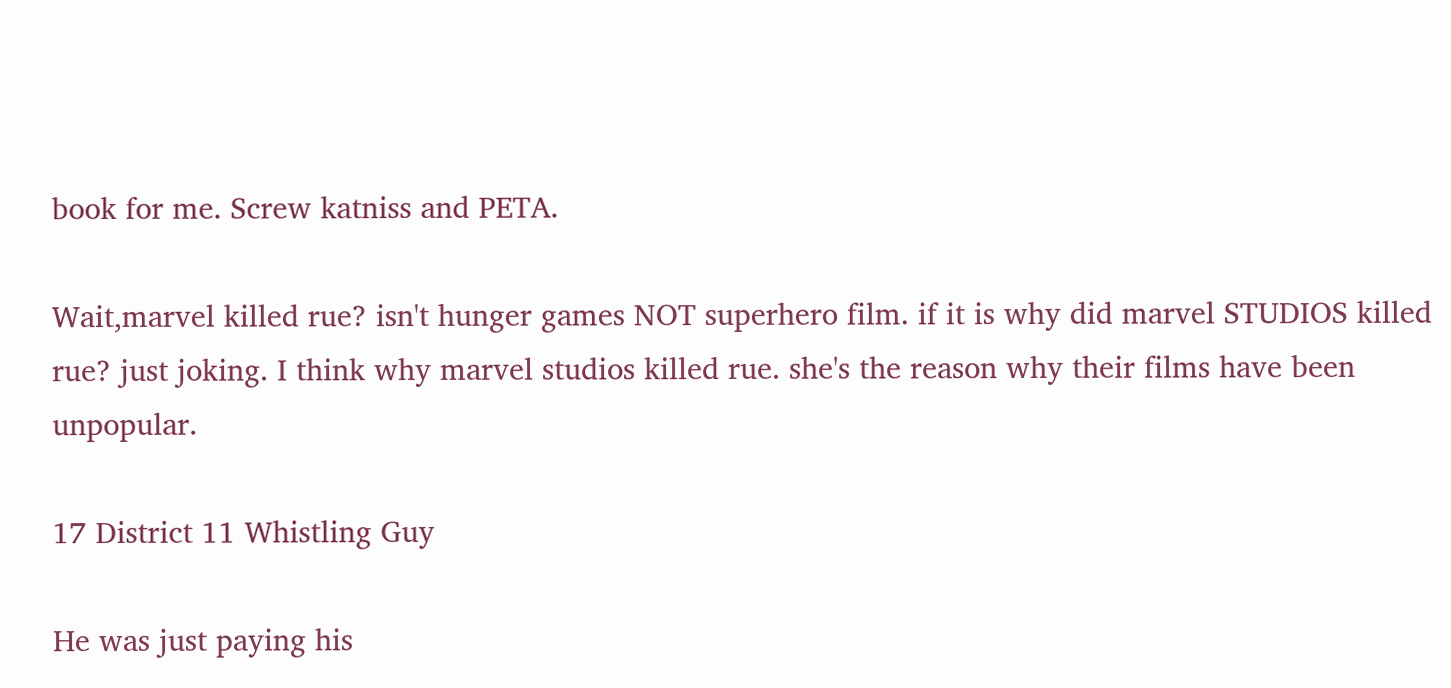book for me. Screw katniss and PETA.

Wait,marvel killed rue? isn't hunger games NOT superhero film. if it is why did marvel STUDIOS killed rue? just joking. I think why marvel studios killed rue. she's the reason why their films have been unpopular.

17 District 11 Whistling Guy

He was just paying his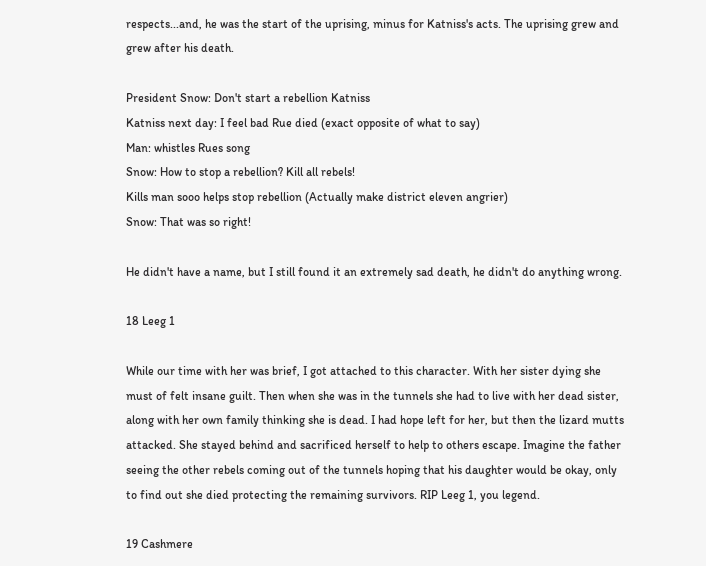respects...and, he was the start of the uprising, minus for Katniss's acts. The uprising grew and grew after his death.

President Snow: Don't start a rebellion Katniss
Katniss next day: I feel bad Rue died (exact opposite of what to say)
Man: whistles Rues song
Snow: How to stop a rebellion? Kill all rebels!
Kills man sooo helps stop rebellion (Actually make district eleven angrier)
Snow: That was so right!

He didn't have a name, but I still found it an extremely sad death, he didn't do anything wrong.

18 Leeg 1

While our time with her was brief, I got attached to this character. With her sister dying she must of felt insane guilt. Then when she was in the tunnels she had to live with her dead sister, along with her own family thinking she is dead. I had hope left for her, but then the lizard mutts attacked. She stayed behind and sacrificed herself to help to others escape. Imagine the father seeing the other rebels coming out of the tunnels hoping that his daughter would be okay, only to find out she died protecting the remaining survivors. RIP Leeg 1, you legend.

19 Cashmere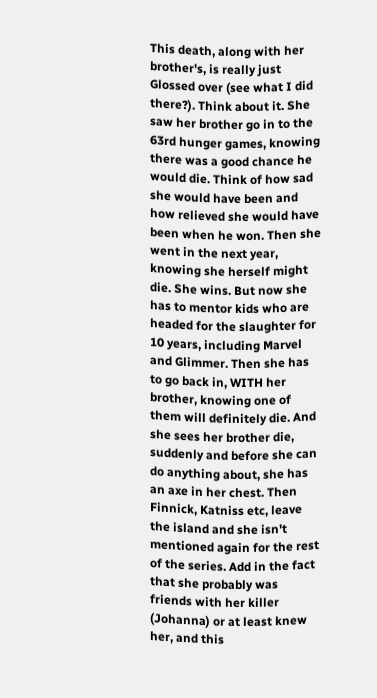This death, along with her brother's, is really just Glossed over (see what I did there?). Think about it. She saw her brother go in to the 63rd hunger games, knowing there was a good chance he would die. Think of how sad she would have been and how relieved she would have been when he won. Then she went in the next year, knowing she herself might die. She wins. But now she has to mentor kids who are headed for the slaughter for 10 years, including Marvel and Glimmer. Then she has to go back in, WITH her brother, knowing one of them will definitely die. And she sees her brother die, suddenly and before she can do anything about, she has an axe in her chest. Then Finnick, Katniss etc, leave the island and she isn't mentioned again for the rest of the series. Add in the fact that she probably was friends with her killer (Johanna) or at least knew her, and this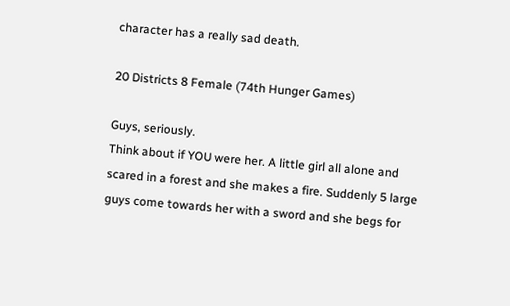character has a really sad death.

20 Districts 8 Female (74th Hunger Games)

Guys, seriously.
Think about if YOU were her. A little girl all alone and scared in a forest and she makes a fire. Suddenly 5 large guys come towards her with a sword and she begs for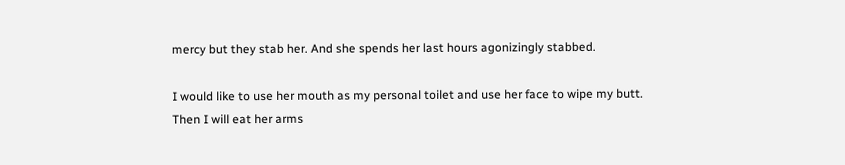mercy but they stab her. And she spends her last hours agonizingly stabbed.

I would like to use her mouth as my personal toilet and use her face to wipe my butt.
Then I will eat her arms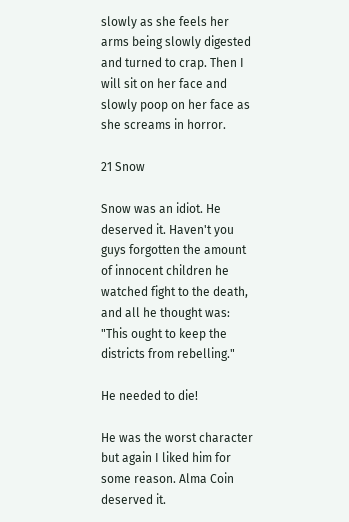slowly as she feels her arms being slowly digested and turned to crap. Then I will sit on her face and slowly poop on her face as she screams in horror.

21 Snow

Snow was an idiot. He deserved it. Haven't you guys forgotten the amount of innocent children he watched fight to the death, and all he thought was: "This ought to keep the districts from rebelling."

He needed to die!

He was the worst character but again I liked him for some reason. Alma Coin deserved it.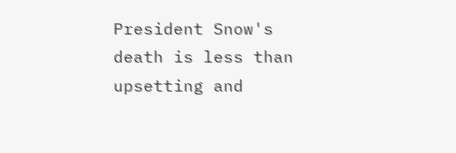President Snow's death is less than upsetting and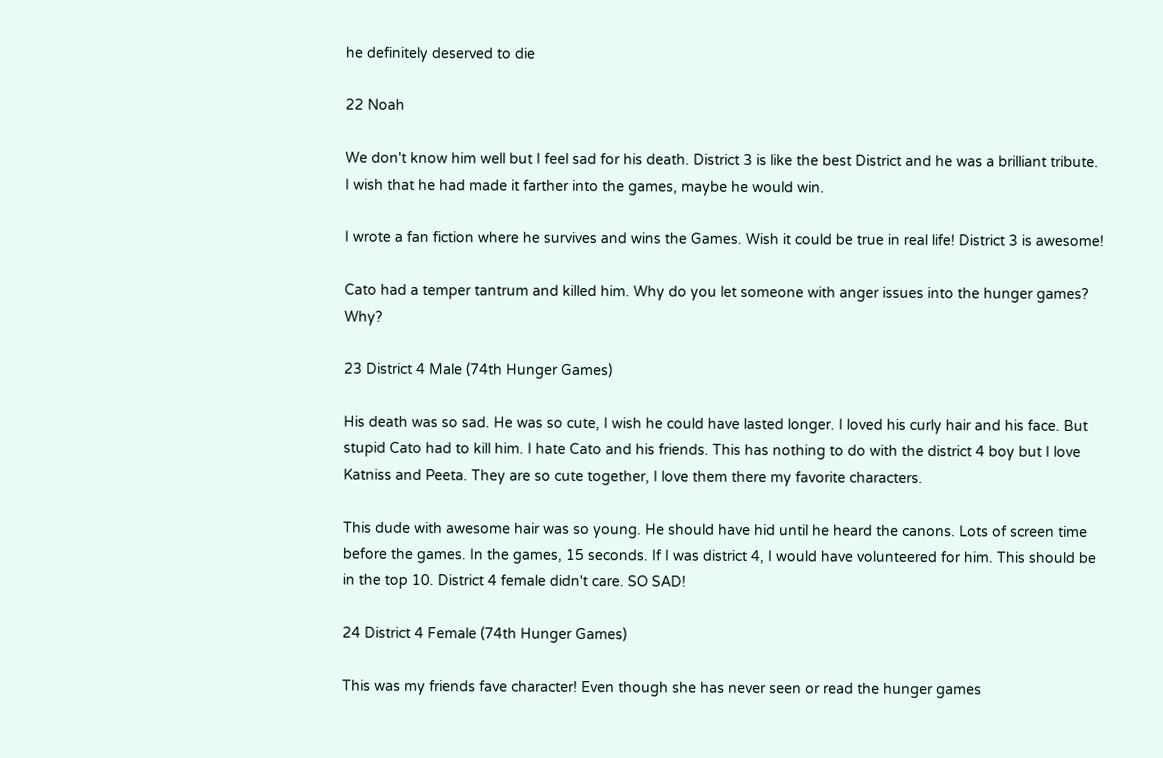he definitely deserved to die

22 Noah

We don't know him well but I feel sad for his death. District 3 is like the best District and he was a brilliant tribute. I wish that he had made it farther into the games, maybe he would win.

I wrote a fan fiction where he survives and wins the Games. Wish it could be true in real life! District 3 is awesome!

Cato had a temper tantrum and killed him. Why do you let someone with anger issues into the hunger games? Why?

23 District 4 Male (74th Hunger Games)

His death was so sad. He was so cute, I wish he could have lasted longer. I loved his curly hair and his face. But stupid Cato had to kill him. I hate Cato and his friends. This has nothing to do with the district 4 boy but I love Katniss and Peeta. They are so cute together, I love them there my favorite characters.

This dude with awesome hair was so young. He should have hid until he heard the canons. Lots of screen time before the games. In the games, 15 seconds. If I was district 4, I would have volunteered for him. This should be in the top 10. District 4 female didn't care. SO SAD!

24 District 4 Female (74th Hunger Games)

This was my friends fave character! Even though she has never seen or read the hunger games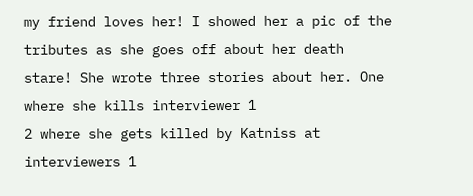my friend loves her! I showed her a pic of the tributes as she goes off about her death stare! She wrote three stories about her. One where she kills interviewer 1
2 where she gets killed by Katniss at interviewers 1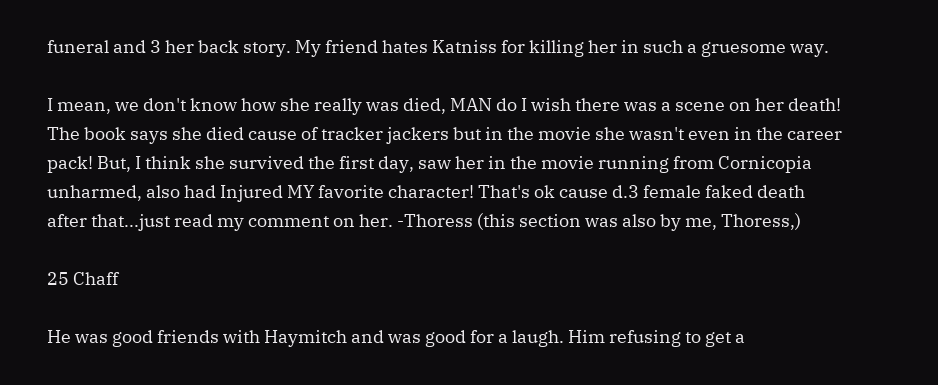funeral and 3 her back story. My friend hates Katniss for killing her in such a gruesome way.

I mean, we don't know how she really was died, MAN do I wish there was a scene on her death! The book says she died cause of tracker jackers but in the movie she wasn't even in the career pack! But, I think she survived the first day, saw her in the movie running from Cornicopia unharmed, also had Injured MY favorite character! That's ok cause d.3 female faked death after that...just read my comment on her. -Thoress (this section was also by me, Thoress,)

25 Chaff

He was good friends with Haymitch and was good for a laugh. Him refusing to get a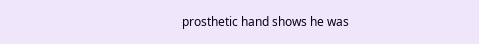prosthetic hand shows he was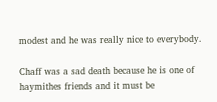modest and he was really nice to everybody.

Chaff was a sad death because he is one of haymithes friends and it must be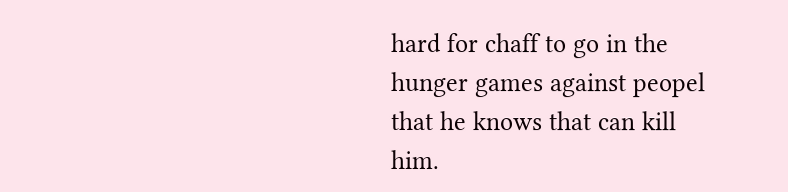hard for chaff to go in the hunger games against peopel that he knows that can kill him.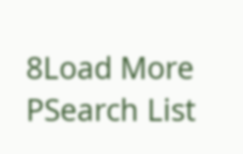8Load More
PSearch List